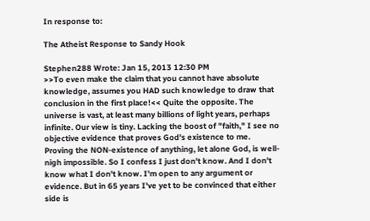In response to:

The Atheist Response to Sandy Hook

Stephen288 Wrote: Jan 15, 2013 12:30 PM
>>To even make the claim that you cannot have absolute knowledge, assumes you HAD such knowledge to draw that conclusion in the first place!<< Quite the opposite. The universe is vast, at least many billions of light years, perhaps infinite. Our view is tiny. Lacking the boost of "faith," I see no objective evidence that proves God's existence to me. Proving the NON-existence of anything, let alone God, is well-nigh impossible. So I confess I just don't know. And I don't know what I don't know. I'm open to any argument or evidence. But in 65 years I've yet to be convinced that either side is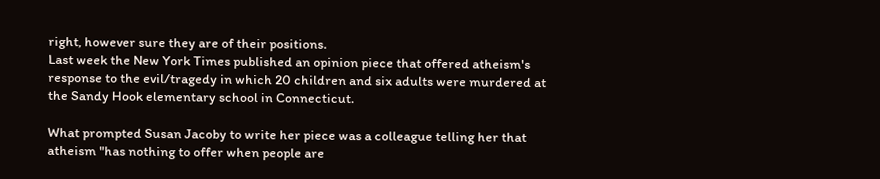right, however sure they are of their positions.
Last week the New York Times published an opinion piece that offered atheism's response to the evil/tragedy in which 20 children and six adults were murdered at the Sandy Hook elementary school in Connecticut.

What prompted Susan Jacoby to write her piece was a colleague telling her that atheism "has nothing to offer when people are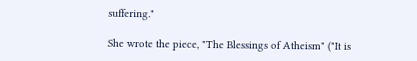suffering."

She wrote the piece, "The Blessings of Atheism" ("It is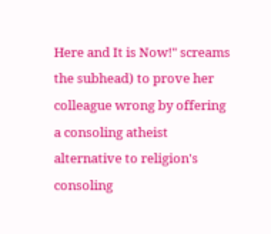Here and It is Now!" screams the subhead) to prove her colleague wrong by offering a consoling atheist alternative to religion's consoling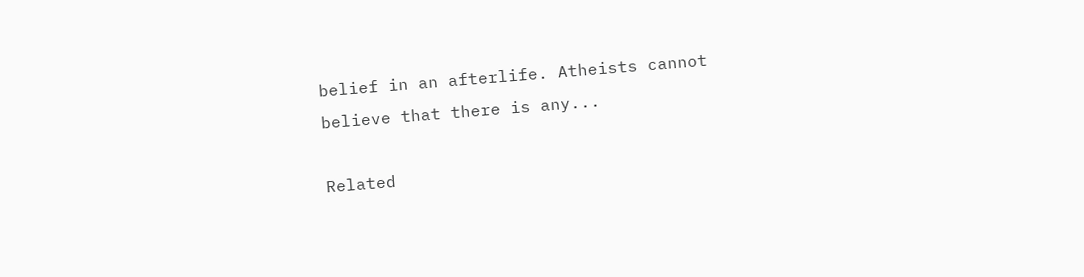belief in an afterlife. Atheists cannot believe that there is any...

Related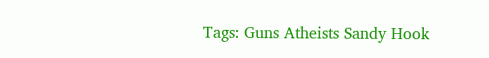Tags: Guns Atheists Sandy Hook